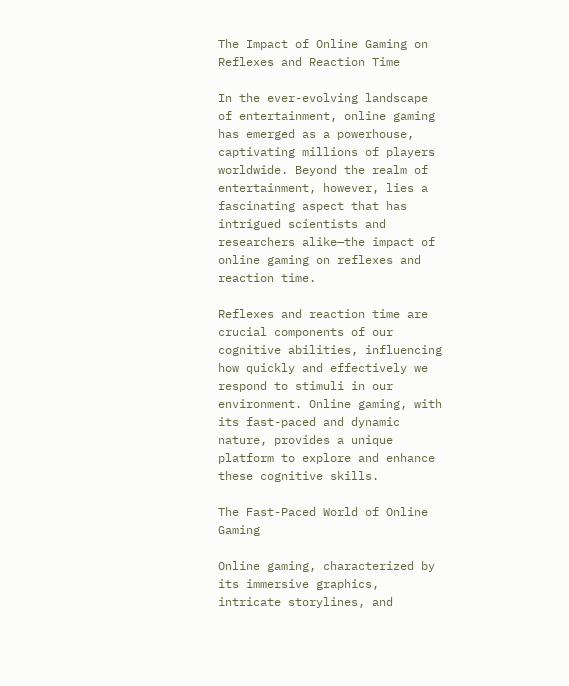The Impact of Online Gaming on Reflexes and Reaction Time

In the ever-evolving landscape of entertainment, online gaming has emerged as a powerhouse, captivating millions of players worldwide. Beyond the realm of entertainment, however, lies a fascinating aspect that has intrigued scientists and researchers alike—the impact of online gaming on reflexes and reaction time.

Reflexes and reaction time are crucial components of our cognitive abilities, influencing how quickly and effectively we respond to stimuli in our environment. Online gaming, with its fast-paced and dynamic nature, provides a unique platform to explore and enhance these cognitive skills.

The Fast-Paced World of Online Gaming

Online gaming, characterized by its immersive graphics, intricate storylines, and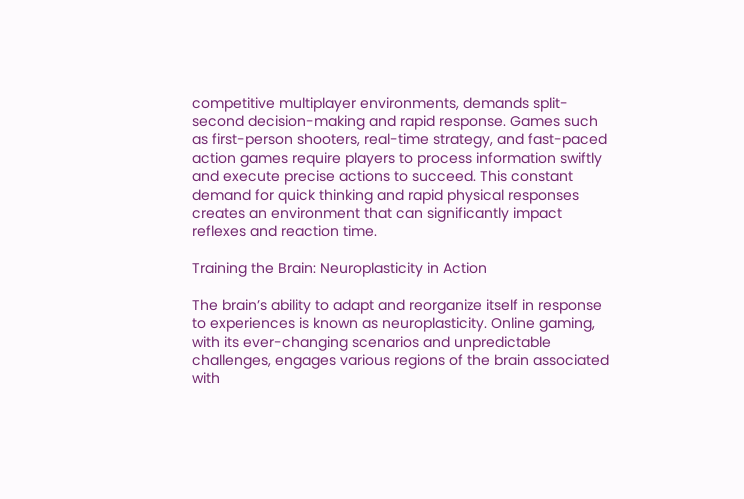competitive multiplayer environments, demands split-second decision-making and rapid response. Games such as first-person shooters, real-time strategy, and fast-paced action games require players to process information swiftly and execute precise actions to succeed. This constant demand for quick thinking and rapid physical responses creates an environment that can significantly impact reflexes and reaction time.

Training the Brain: Neuroplasticity in Action

The brain’s ability to adapt and reorganize itself in response to experiences is known as neuroplasticity. Online gaming, with its ever-changing scenarios and unpredictable challenges, engages various regions of the brain associated with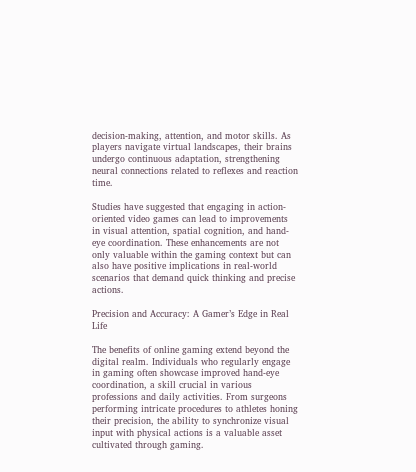decision-making, attention, and motor skills. As players navigate virtual landscapes, their brains undergo continuous adaptation, strengthening neural connections related to reflexes and reaction time.

Studies have suggested that engaging in action-oriented video games can lead to improvements in visual attention, spatial cognition, and hand-eye coordination. These enhancements are not only valuable within the gaming context but can also have positive implications in real-world scenarios that demand quick thinking and precise actions.

Precision and Accuracy: A Gamer’s Edge in Real Life

The benefits of online gaming extend beyond the digital realm. Individuals who regularly engage in gaming often showcase improved hand-eye coordination, a skill crucial in various professions and daily activities. From surgeons performing intricate procedures to athletes honing their precision, the ability to synchronize visual input with physical actions is a valuable asset cultivated through gaming.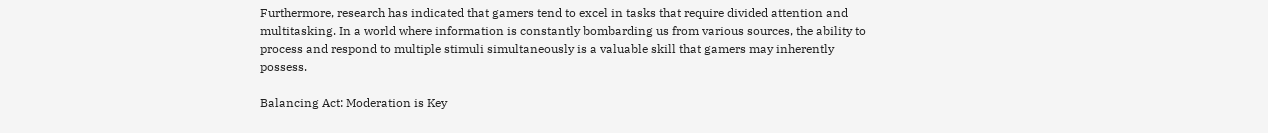Furthermore, research has indicated that gamers tend to excel in tasks that require divided attention and multitasking. In a world where information is constantly bombarding us from various sources, the ability to process and respond to multiple stimuli simultaneously is a valuable skill that gamers may inherently possess.

Balancing Act: Moderation is Key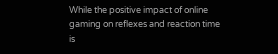While the positive impact of online gaming on reflexes and reaction time is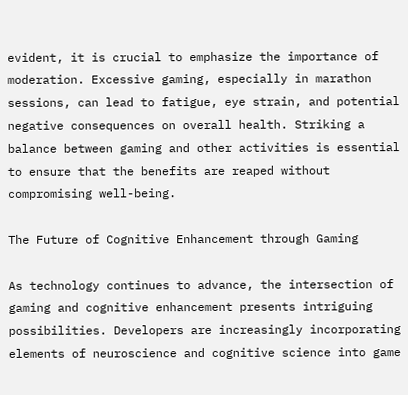evident, it is crucial to emphasize the importance of moderation. Excessive gaming, especially in marathon sessions, can lead to fatigue, eye strain, and potential negative consequences on overall health. Striking a balance between gaming and other activities is essential to ensure that the benefits are reaped without compromising well-being.

The Future of Cognitive Enhancement through Gaming

As technology continues to advance, the intersection of gaming and cognitive enhancement presents intriguing possibilities. Developers are increasingly incorporating elements of neuroscience and cognitive science into game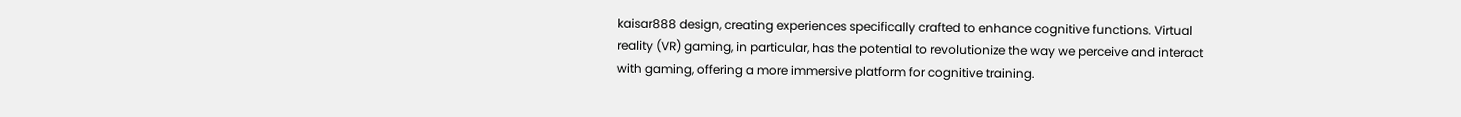kaisar888 design, creating experiences specifically crafted to enhance cognitive functions. Virtual reality (VR) gaming, in particular, has the potential to revolutionize the way we perceive and interact with gaming, offering a more immersive platform for cognitive training.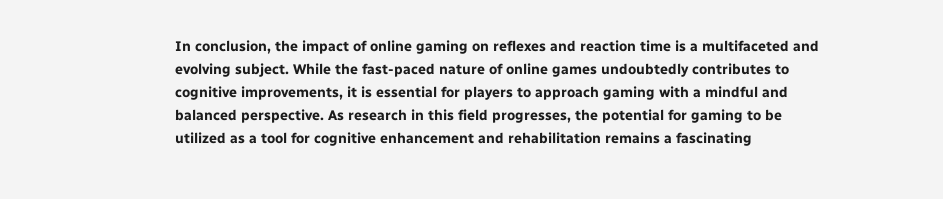In conclusion, the impact of online gaming on reflexes and reaction time is a multifaceted and evolving subject. While the fast-paced nature of online games undoubtedly contributes to cognitive improvements, it is essential for players to approach gaming with a mindful and balanced perspective. As research in this field progresses, the potential for gaming to be utilized as a tool for cognitive enhancement and rehabilitation remains a fascinating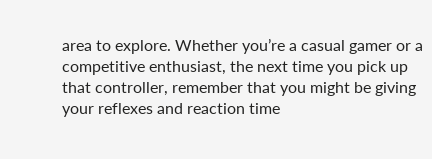area to explore. Whether you’re a casual gamer or a competitive enthusiast, the next time you pick up that controller, remember that you might be giving your reflexes and reaction time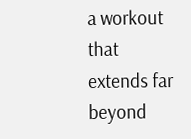a workout that extends far beyond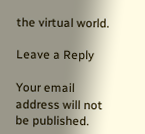the virtual world.

Leave a Reply

Your email address will not be published.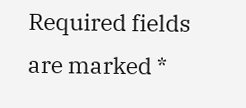Required fields are marked *